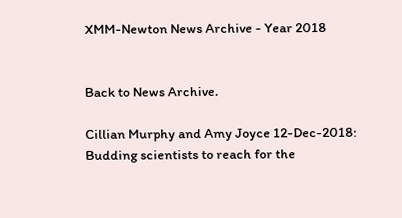XMM-Newton News Archive - Year 2018


Back to News Archive.

Cillian Murphy and Amy Joyce 12-Dec-2018:
Budding scientists to reach for the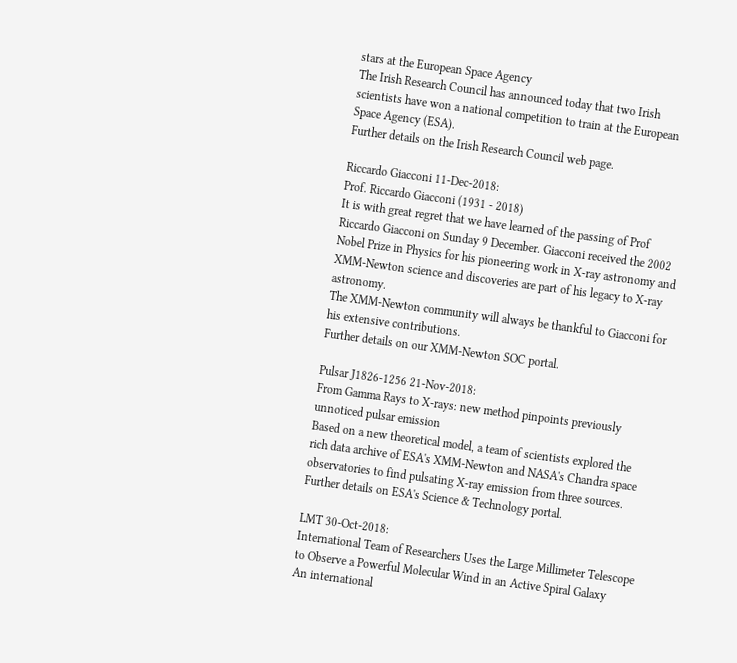stars at the European Space Agency
The Irish Research Council has announced today that two Irish scientists have won a national competition to train at the European Space Agency (ESA).
Further details on the Irish Research Council web page.

Riccardo Giacconi 11-Dec-2018:
Prof. Riccardo Giacconi (1931 - 2018)
It is with great regret that we have learned of the passing of Prof Riccardo Giacconi on Sunday 9 December. Giacconi received the 2002 Nobel Prize in Physics for his pioneering work in X-ray astronomy and XMM-Newton science and discoveries are part of his legacy to X-ray astronomy.
The XMM-Newton community will always be thankful to Giacconi for his extensive contributions.
Further details on our XMM-Newton SOC portal.

Pulsar J1826-1256 21-Nov-2018:
From Gamma Rays to X-rays: new method pinpoints previously unnoticed pulsar emission
Based on a new theoretical model, a team of scientists explored the rich data archive of ESA's XMM-Newton and NASA's Chandra space observatories to find pulsating X-ray emission from three sources.
Further details on ESA's Science & Technology portal.

LMT 30-Oct-2018:
International Team of Researchers Uses the Large Millimeter Telescope to Observe a Powerful Molecular Wind in an Active Spiral Galaxy
An international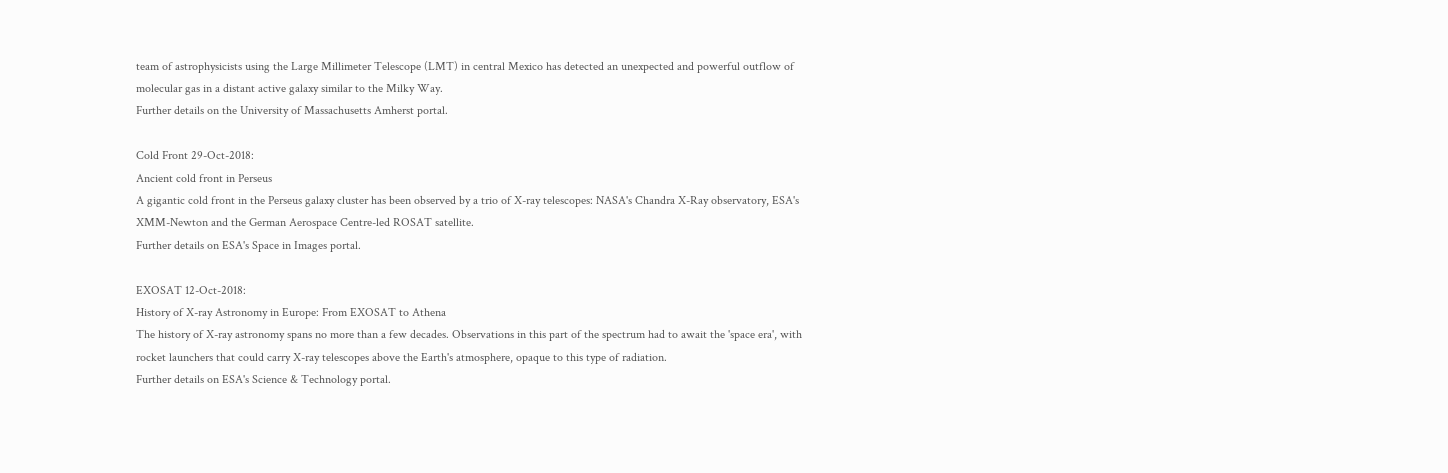team of astrophysicists using the Large Millimeter Telescope (LMT) in central Mexico has detected an unexpected and powerful outflow of molecular gas in a distant active galaxy similar to the Milky Way.
Further details on the University of Massachusetts Amherst portal.

Cold Front 29-Oct-2018:
Ancient cold front in Perseus
A gigantic cold front in the Perseus galaxy cluster has been observed by a trio of X-ray telescopes: NASA's Chandra X-Ray observatory, ESA's XMM-Newton and the German Aerospace Centre-led ROSAT satellite.
Further details on ESA's Space in Images portal.

EXOSAT 12-Oct-2018:
History of X-ray Astronomy in Europe: From EXOSAT to Athena
The history of X-ray astronomy spans no more than a few decades. Observations in this part of the spectrum had to await the 'space era', with rocket launchers that could carry X-ray telescopes above the Earth's atmosphere, opaque to this type of radiation.
Further details on ESA's Science & Technology portal.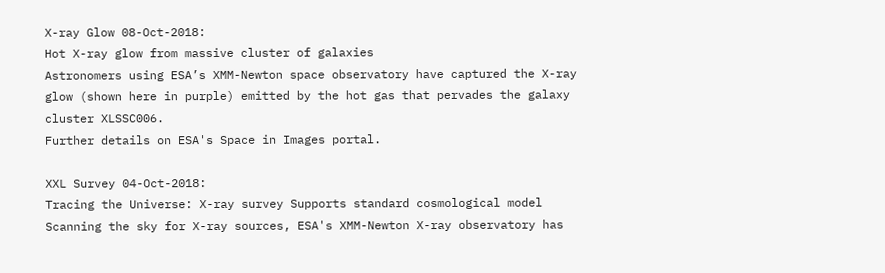X-ray Glow 08-Oct-2018:
Hot X-ray glow from massive cluster of galaxies
Astronomers using ESA’s XMM-Newton space observatory have captured the X-ray glow (shown here in purple) emitted by the hot gas that pervades the galaxy cluster XLSSC006.
Further details on ESA's Space in Images portal.

XXL Survey 04-Oct-2018:
Tracing the Universe: X-ray survey Supports standard cosmological model
Scanning the sky for X-ray sources, ESA's XMM-Newton X-ray observatory has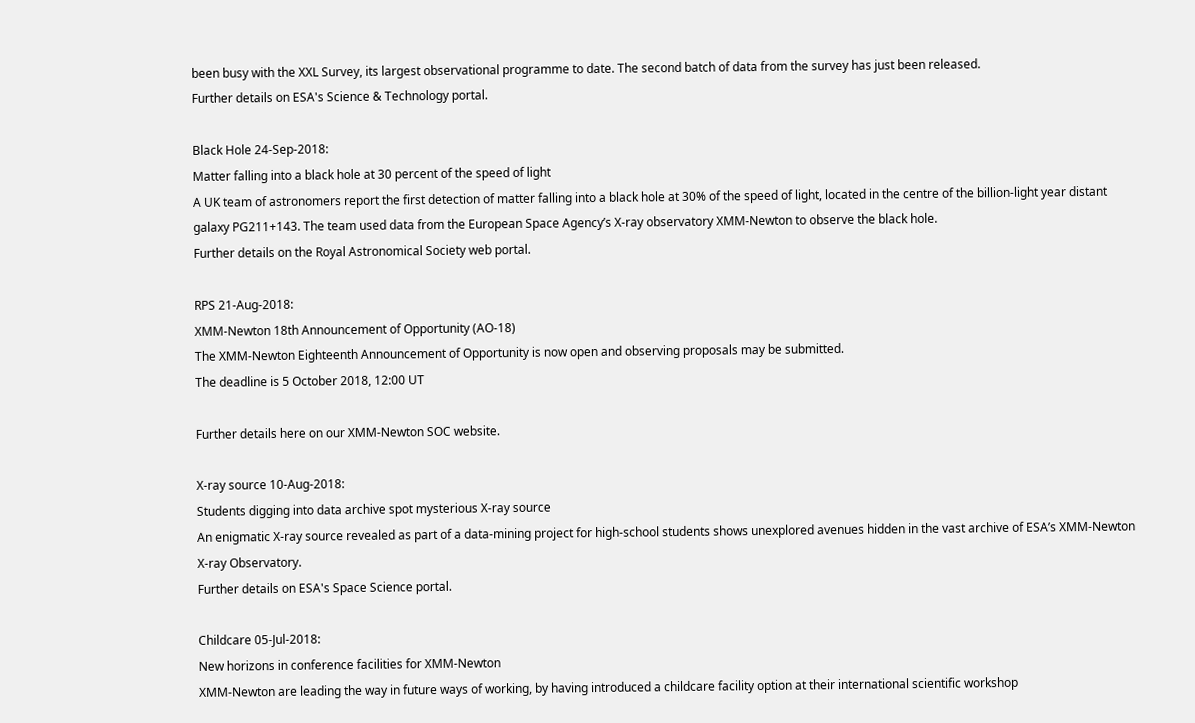been busy with the XXL Survey, its largest observational programme to date. The second batch of data from the survey has just been released.
Further details on ESA's Science & Technology portal.

Black Hole 24-Sep-2018:
Matter falling into a black hole at 30 percent of the speed of light
A UK team of astronomers report the first detection of matter falling into a black hole at 30% of the speed of light, located in the centre of the billion-light year distant galaxy PG211+143. The team used data from the European Space Agency’s X-ray observatory XMM-Newton to observe the black hole.
Further details on the Royal Astronomical Society web portal.

RPS 21-Aug-2018:
XMM-Newton 18th Announcement of Opportunity (AO-18)
The XMM-Newton Eighteenth Announcement of Opportunity is now open and observing proposals may be submitted.
The deadline is 5 October 2018, 12:00 UT

Further details here on our XMM-Newton SOC website.

X-ray source 10-Aug-2018:
Students digging into data archive spot mysterious X-ray source
An enigmatic X-ray source revealed as part of a data-mining project for high-school students shows unexplored avenues hidden in the vast archive of ESA’s XMM-Newton X-ray Observatory.
Further details on ESA's Space Science portal.

Childcare 05-Jul-2018:
New horizons in conference facilities for XMM-Newton
XMM-Newton are leading the way in future ways of working, by having introduced a childcare facility option at their international scientific workshop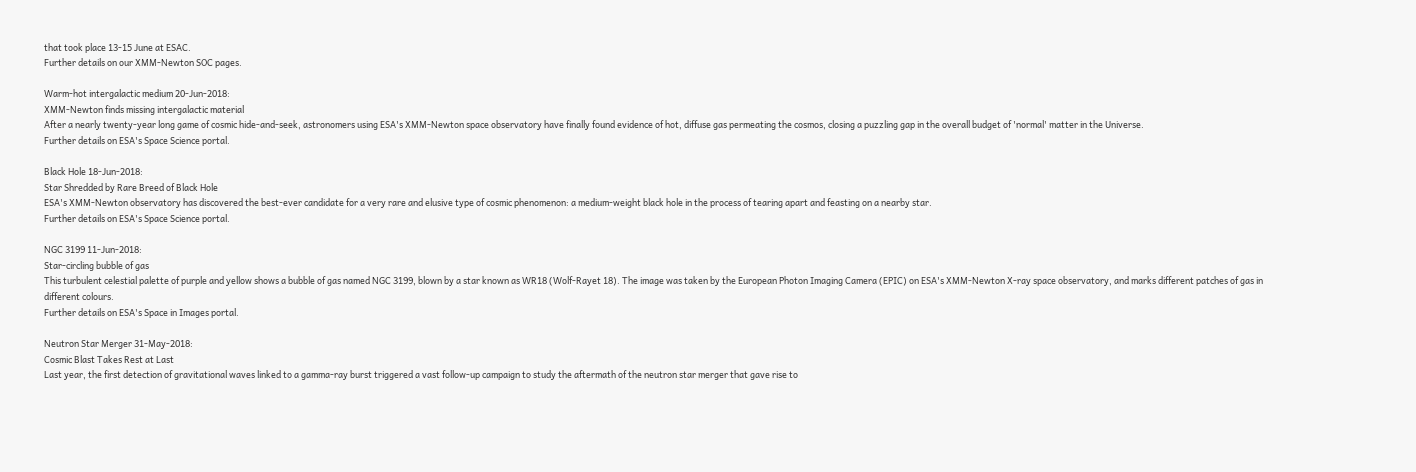that took place 13-15 June at ESAC.
Further details on our XMM-Newton SOC pages.

Warm-hot intergalactic medium 20-Jun-2018:
XMM-Newton finds missing intergalactic material
After a nearly twenty-year long game of cosmic hide-and-seek, astronomers using ESA's XMM-Newton space observatory have finally found evidence of hot, diffuse gas permeating the cosmos, closing a puzzling gap in the overall budget of 'normal' matter in the Universe.
Further details on ESA's Space Science portal.

Black Hole 18-Jun-2018:
Star Shredded by Rare Breed of Black Hole
ESA's XMM-Newton observatory has discovered the best-ever candidate for a very rare and elusive type of cosmic phenomenon: a medium-weight black hole in the process of tearing apart and feasting on a nearby star.
Further details on ESA's Space Science portal.

NGC 3199 11-Jun-2018:
Star-circling bubble of gas
This turbulent celestial palette of purple and yellow shows a bubble of gas named NGC 3199, blown by a star known as WR18 (Wolf-Rayet 18). The image was taken by the European Photon Imaging Camera (EPIC) on ESA's XMM-Newton X-ray space observatory, and marks different patches of gas in different colours.
Further details on ESA's Space in Images portal.

Neutron Star Merger 31-May-2018:
Cosmic Blast Takes Rest at Last
Last year, the first detection of gravitational waves linked to a gamma-ray burst triggered a vast follow-up campaign to study the aftermath of the neutron star merger that gave rise to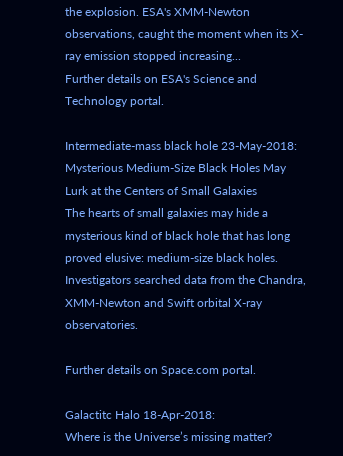the explosion. ESA's XMM-Newton observations, caught the moment when its X-ray emission stopped increasing...
Further details on ESA's Science and Technology portal.

Intermediate-mass black hole 23-May-2018:
Mysterious Medium-Size Black Holes May Lurk at the Centers of Small Galaxies
The hearts of small galaxies may hide a mysterious kind of black hole that has long proved elusive: medium-size black holes. Investigators searched data from the Chandra, XMM-Newton and Swift orbital X-ray observatories.

Further details on Space.com portal.

Galactitc Halo 18-Apr-2018:
Where is the Universe’s missing matter?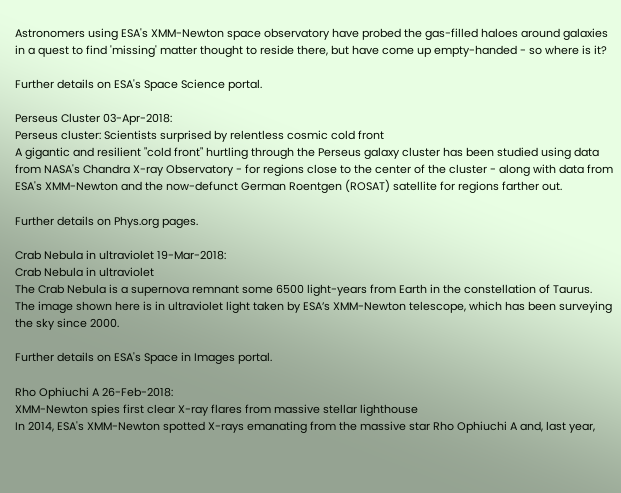Astronomers using ESA's XMM-Newton space observatory have probed the gas-filled haloes around galaxies in a quest to find 'missing' matter thought to reside there, but have come up empty-handed - so where is it?

Further details on ESA's Space Science portal.

Perseus Cluster 03-Apr-2018:
Perseus cluster: Scientists surprised by relentless cosmic cold front
A gigantic and resilient "cold front" hurtling through the Perseus galaxy cluster has been studied using data from NASA's Chandra X-ray Observatory - for regions close to the center of the cluster - along with data from ESA's XMM-Newton and the now-defunct German Roentgen (ROSAT) satellite for regions farther out.

Further details on Phys.org pages.

Crab Nebula in ultraviolet 19-Mar-2018:
Crab Nebula in ultraviolet
The Crab Nebula is a supernova remnant some 6500 light-years from Earth in the constellation of Taurus. The image shown here is in ultraviolet light taken by ESA’s XMM-Newton telescope, which has been surveying the sky since 2000.

Further details on ESA's Space in Images portal.

Rho Ophiuchi A 26-Feb-2018:
XMM-Newton spies first clear X-ray flares from massive stellar lighthouse
In 2014, ESA's XMM-Newton spotted X-rays emanating from the massive star Rho Ophiuchi A and, last year,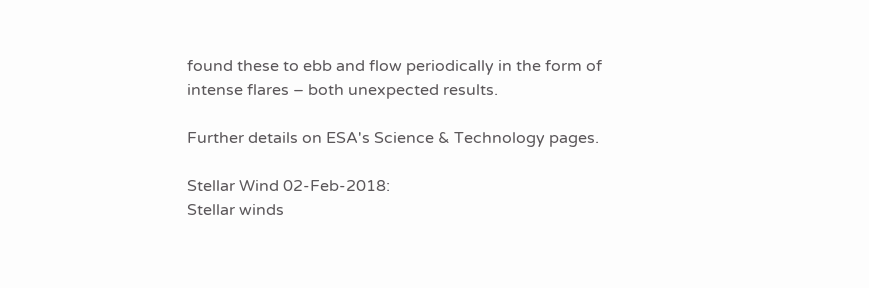found these to ebb and flow periodically in the form of intense flares – both unexpected results.

Further details on ESA's Science & Technology pages.

Stellar Wind 02-Feb-2018:
Stellar winds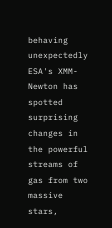behaving unexpectedly
ESA's XMM-Newton has spotted surprising changes in the powerful streams of gas from two massive stars,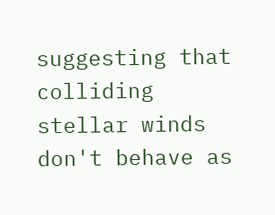suggesting that colliding stellar winds don't behave as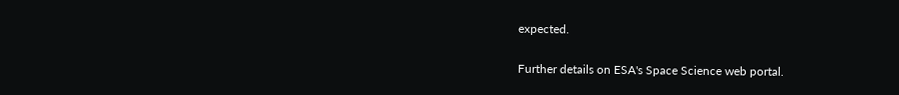expected.

Further details on ESA's Space Science web portal.